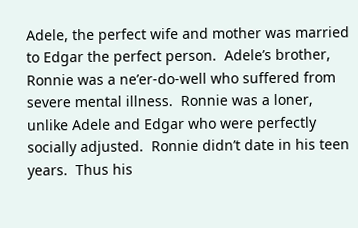Adele, the perfect wife and mother was married to Edgar the perfect person.  Adele’s brother, Ronnie was a ne’er-do-well who suffered from severe mental illness.  Ronnie was a loner, unlike Adele and Edgar who were perfectly socially adjusted.  Ronnie didn’t date in his teen years.  Thus his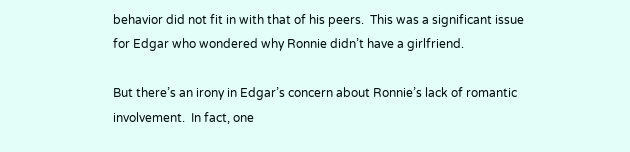behavior did not fit in with that of his peers.  This was a significant issue for Edgar who wondered why Ronnie didn’t have a girlfriend.

But there’s an irony in Edgar’s concern about Ronnie’s lack of romantic involvement.  In fact, one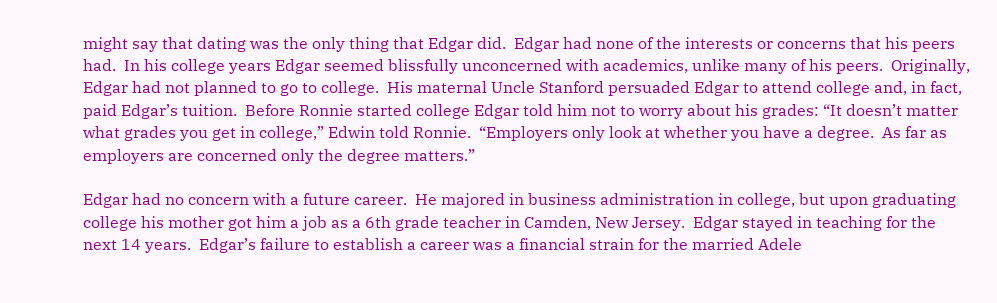might say that dating was the only thing that Edgar did.  Edgar had none of the interests or concerns that his peers had.  In his college years Edgar seemed blissfully unconcerned with academics, unlike many of his peers.  Originally, Edgar had not planned to go to college.  His maternal Uncle Stanford persuaded Edgar to attend college and, in fact, paid Edgar’s tuition.  Before Ronnie started college Edgar told him not to worry about his grades: “It doesn’t matter what grades you get in college,” Edwin told Ronnie.  “Employers only look at whether you have a degree.  As far as employers are concerned only the degree matters.”

Edgar had no concern with a future career.  He majored in business administration in college, but upon graduating college his mother got him a job as a 6th grade teacher in Camden, New Jersey.  Edgar stayed in teaching for the next 14 years.  Edgar’s failure to establish a career was a financial strain for the married Adele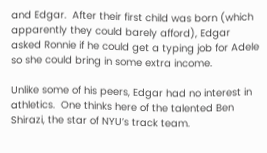and Edgar.  After their first child was born (which apparently they could barely afford), Edgar asked Ronnie if he could get a typing job for Adele so she could bring in some extra income.

Unlike some of his peers, Edgar had no interest in athletics.  One thinks here of the talented Ben Shirazi, the star of NYU’s track team.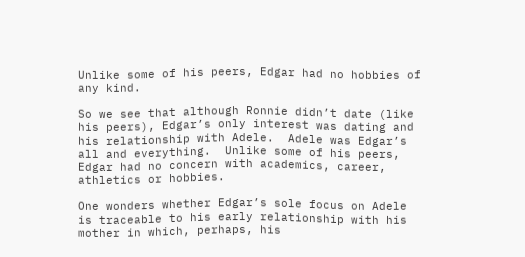Unlike some of his peers, Edgar had no hobbies of any kind.

So we see that although Ronnie didn’t date (like his peers), Edgar’s only interest was dating and his relationship with Adele.  Adele was Edgar’s all and everything.  Unlike some of his peers, Edgar had no concern with academics, career, athletics or hobbies.

One wonders whether Edgar’s sole focus on Adele is traceable to his early relationship with his mother in which, perhaps, his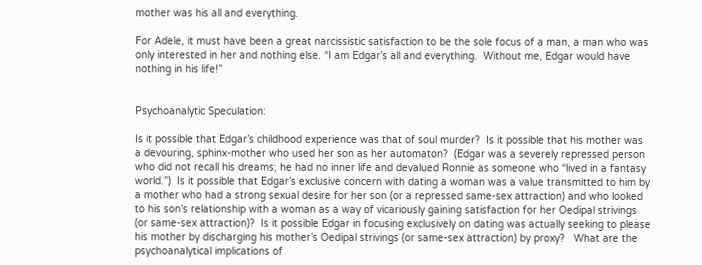mother was his all and everything.

For Adele, it must have been a great narcissistic satisfaction to be the sole focus of a man, a man who was only interested in her and nothing else. “I am Edgar’s all and everything.  Without me, Edgar would have nothing in his life!”


Psychoanalytic Speculation:

Is it possible that Edgar’s childhood experience was that of soul murder?  Is it possible that his mother was a devouring, sphinx-mother who used her son as her automaton?  (Edgar was a severely repressed person who did not recall his dreams; he had no inner life and devalued Ronnie as someone who “lived in a fantasy world.”)  Is it possible that Edgar’s exclusive concern with dating a woman was a value transmitted to him by a mother who had a strong sexual desire for her son (or a repressed same-sex attraction) and who looked to his son’s relationship with a woman as a way of vicariously gaining satisfaction for her Oedipal strivings (or same-sex attraction)?  Is it possible Edgar in focusing exclusively on dating was actually seeking to please his mother by discharging his mother’s Oedipal strivings (or same-sex attraction) by proxy?   What are the psychoanalytical implications of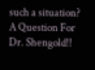such a situation?   A Question For Dr. Shengold!!